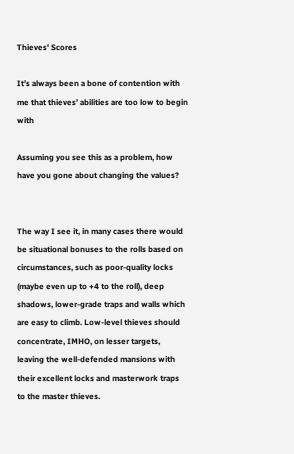Thieves' Scores

It’s always been a bone of contention with me that thieves’ abilities are too low to begin with

Assuming you see this as a problem, how have you gone about changing the values?


The way I see it, in many cases there would be situational bonuses to the rolls based on circumstances, such as poor-quality locks (maybe even up to +4 to the roll), deep shadows, lower-grade traps and walls which are easy to climb. Low-level thieves should concentrate, IMHO, on lesser targets, leaving the well-defended mansions with their excellent locks and masterwork traps to the master thieves.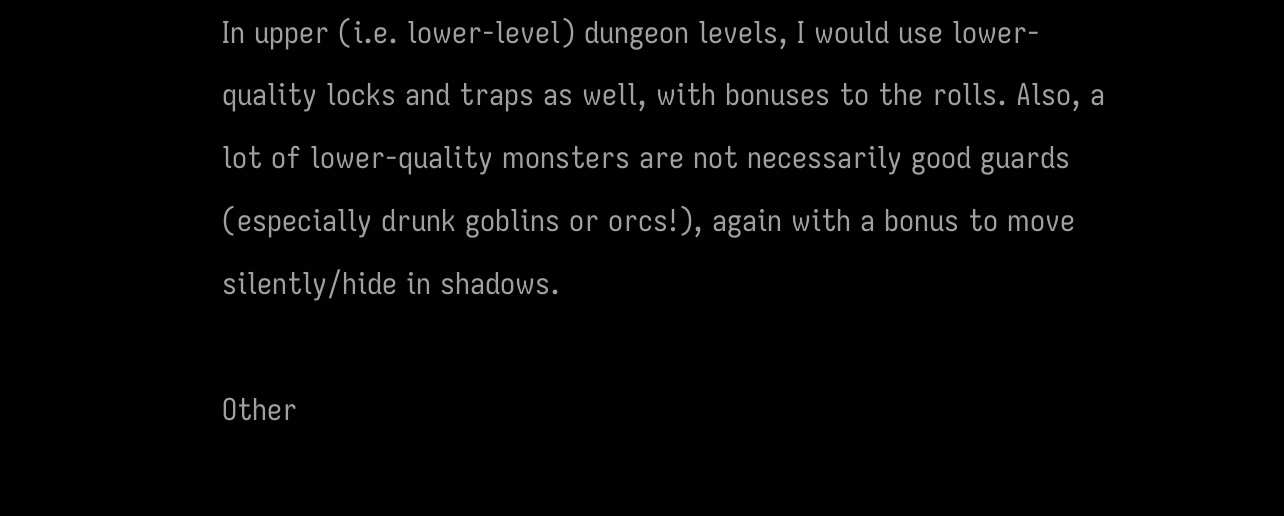In upper (i.e. lower-level) dungeon levels, I would use lower-quality locks and traps as well, with bonuses to the rolls. Also, a lot of lower-quality monsters are not necessarily good guards (especially drunk goblins or orcs!), again with a bonus to move silently/hide in shadows.

Other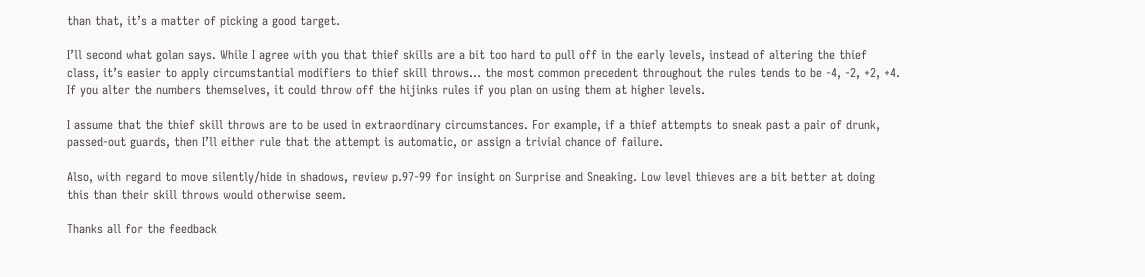than that, it’s a matter of picking a good target.

I’ll second what golan says. While I agree with you that thief skills are a bit too hard to pull off in the early levels, instead of altering the thief class, it’s easier to apply circumstantial modifiers to thief skill throws… the most common precedent throughout the rules tends to be -4, -2, +2, +4. If you alter the numbers themselves, it could throw off the hijinks rules if you plan on using them at higher levels.

I assume that the thief skill throws are to be used in extraordinary circumstances. For example, if a thief attempts to sneak past a pair of drunk, passed-out guards, then I’ll either rule that the attempt is automatic, or assign a trivial chance of failure.

Also, with regard to move silently/hide in shadows, review p.97-99 for insight on Surprise and Sneaking. Low level thieves are a bit better at doing this than their skill throws would otherwise seem.

Thanks all for the feedback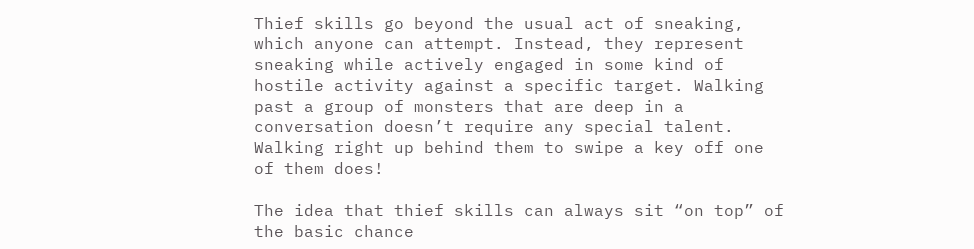Thief skills go beyond the usual act of sneaking, which anyone can attempt. Instead, they represent sneaking while actively engaged in some kind of hostile activity against a specific target. Walking past a group of monsters that are deep in a conversation doesn’t require any special talent. Walking right up behind them to swipe a key off one of them does!

The idea that thief skills can always sit “on top” of the basic chance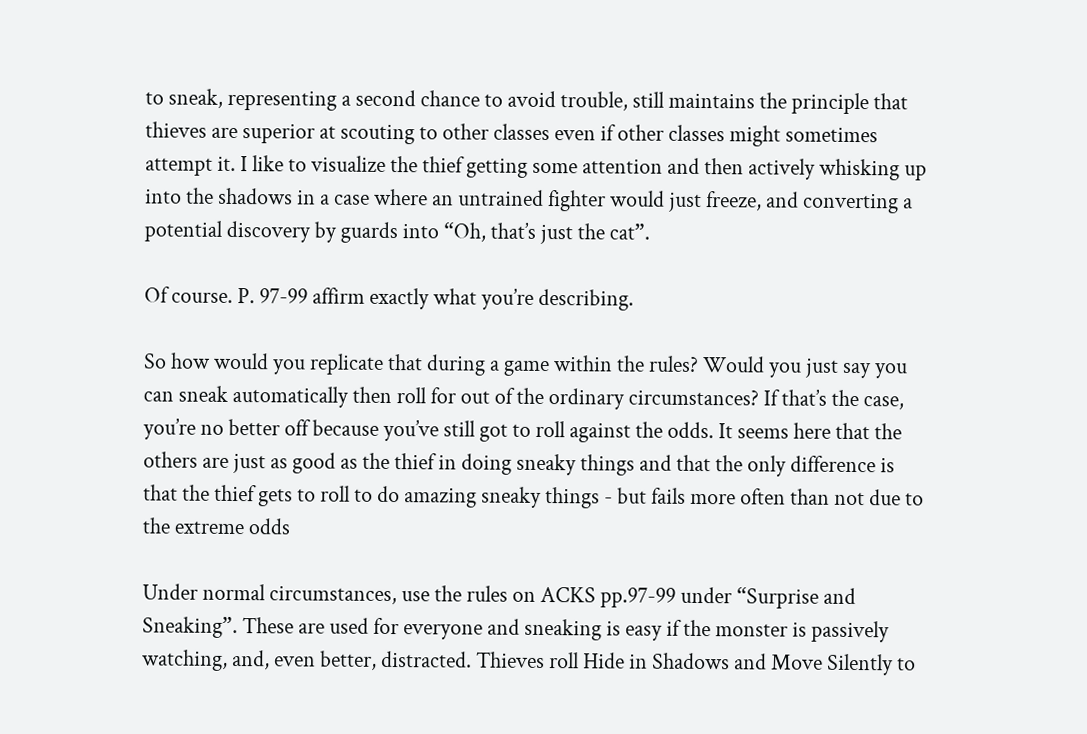to sneak, representing a second chance to avoid trouble, still maintains the principle that thieves are superior at scouting to other classes even if other classes might sometimes attempt it. I like to visualize the thief getting some attention and then actively whisking up into the shadows in a case where an untrained fighter would just freeze, and converting a potential discovery by guards into “Oh, that’s just the cat”.

Of course. P. 97-99 affirm exactly what you’re describing.

So how would you replicate that during a game within the rules? Would you just say you can sneak automatically then roll for out of the ordinary circumstances? If that’s the case, you’re no better off because you’ve still got to roll against the odds. It seems here that the others are just as good as the thief in doing sneaky things and that the only difference is that the thief gets to roll to do amazing sneaky things - but fails more often than not due to the extreme odds

Under normal circumstances, use the rules on ACKS pp.97-99 under “Surprise and Sneaking”. These are used for everyone and sneaking is easy if the monster is passively watching, and, even better, distracted. Thieves roll Hide in Shadows and Move Silently to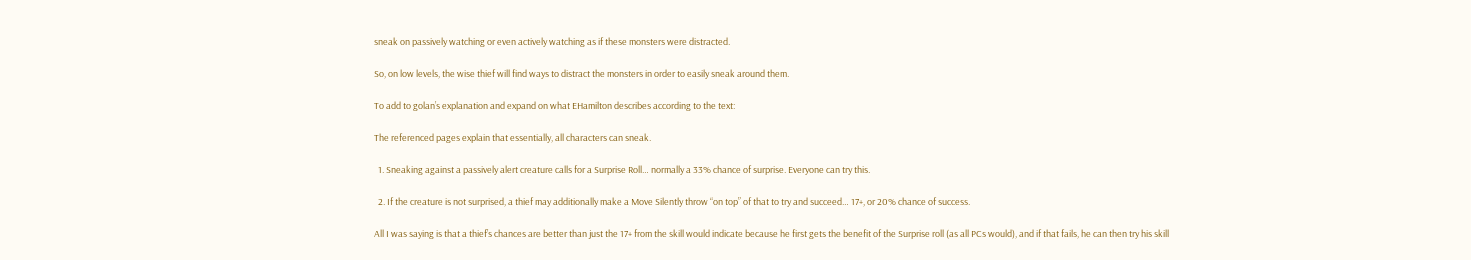sneak on passively watching or even actively watching as if these monsters were distracted.

So, on low levels, the wise thief will find ways to distract the monsters in order to easily sneak around them.

To add to golan’s explanation and expand on what EHamilton describes according to the text:

The referenced pages explain that essentially, all characters can sneak.

  1. Sneaking against a passively alert creature calls for a Surprise Roll… normally a 33% chance of surprise. Everyone can try this.

  2. If the creature is not surprised, a thief may additionally make a Move Silently throw “on top” of that to try and succeed… 17+, or 20% chance of success.

All I was saying is that a thief’s chances are better than just the 17+ from the skill would indicate because he first gets the benefit of the Surprise roll (as all PCs would), and if that fails, he can then try his skill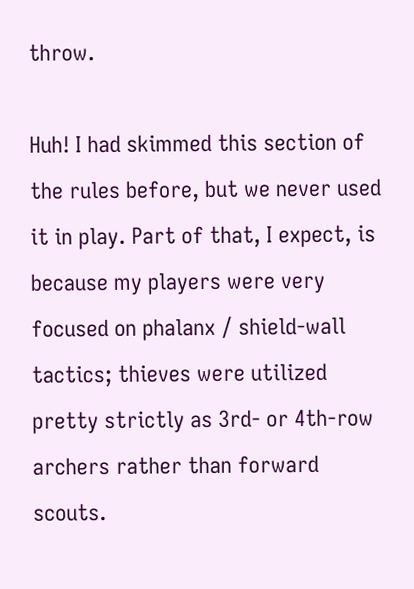throw.

Huh! I had skimmed this section of the rules before, but we never used it in play. Part of that, I expect, is because my players were very focused on phalanx / shield-wall tactics; thieves were utilized pretty strictly as 3rd- or 4th-row archers rather than forward scouts.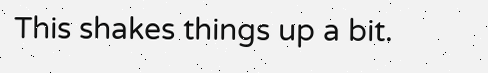This shakes things up a bit.